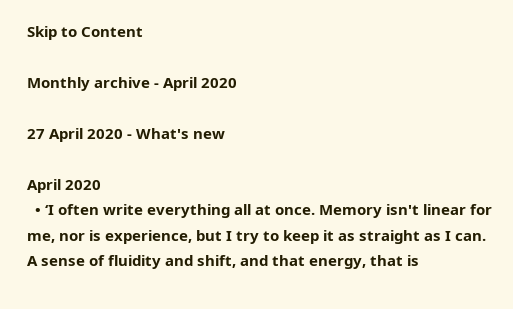Skip to Content

Monthly archive - April 2020

27 April 2020 - What's new

April 2020
  • ‘I often write everything all at once. Memory isn't linear for me, nor is experience, but I try to keep it as straight as I can. A sense of fluidity and shift, and that energy, that is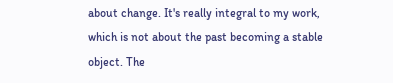about change. It's really integral to my work, which is not about the past becoming a stable object. The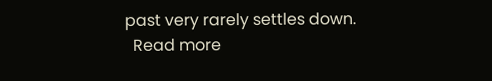past very rarely settles down.
  Read more